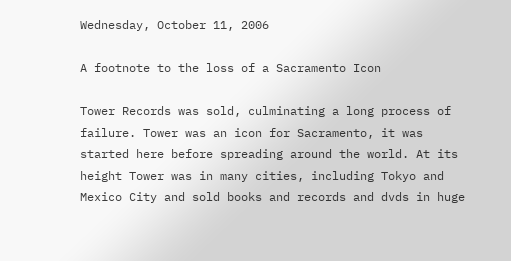Wednesday, October 11, 2006

A footnote to the loss of a Sacramento Icon

Tower Records was sold, culminating a long process of failure. Tower was an icon for Sacramento, it was started here before spreading around the world. At its height Tower was in many cities, including Tokyo and Mexico City and sold books and records and dvds in huge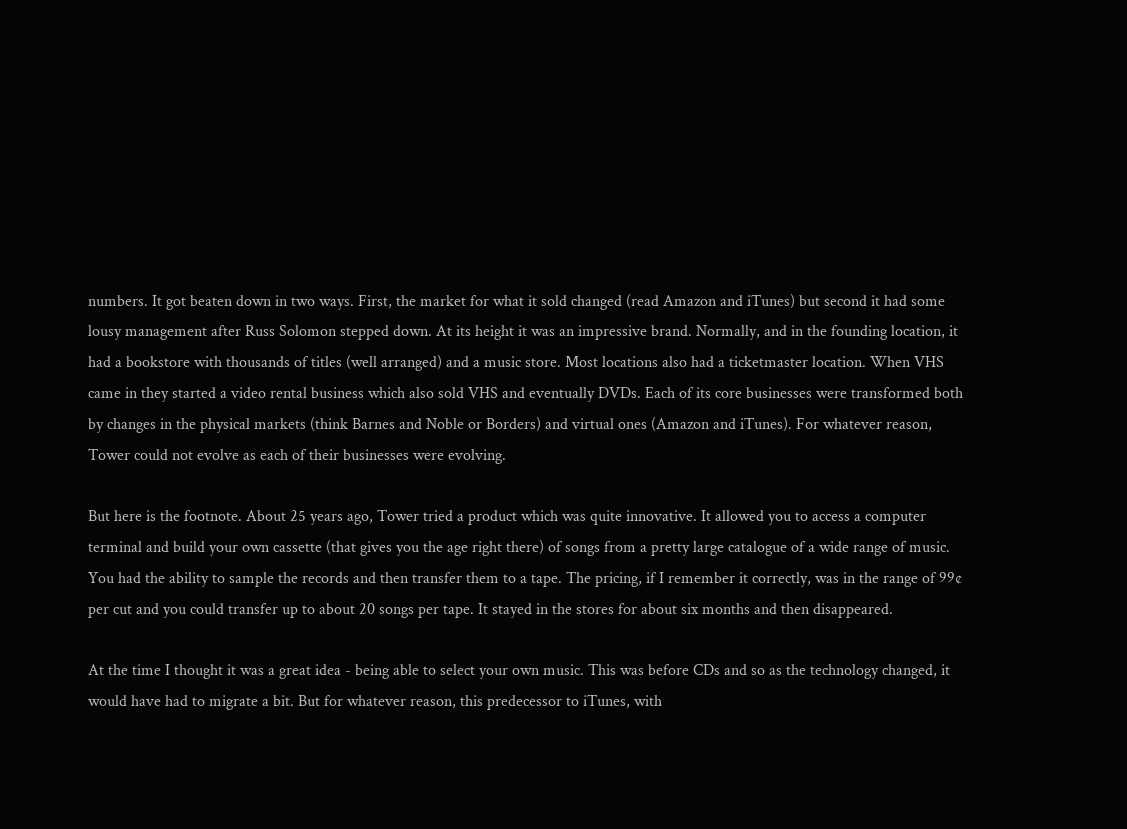numbers. It got beaten down in two ways. First, the market for what it sold changed (read Amazon and iTunes) but second it had some lousy management after Russ Solomon stepped down. At its height it was an impressive brand. Normally, and in the founding location, it had a bookstore with thousands of titles (well arranged) and a music store. Most locations also had a ticketmaster location. When VHS came in they started a video rental business which also sold VHS and eventually DVDs. Each of its core businesses were transformed both by changes in the physical markets (think Barnes and Noble or Borders) and virtual ones (Amazon and iTunes). For whatever reason, Tower could not evolve as each of their businesses were evolving.

But here is the footnote. About 25 years ago, Tower tried a product which was quite innovative. It allowed you to access a computer terminal and build your own cassette (that gives you the age right there) of songs from a pretty large catalogue of a wide range of music. You had the ability to sample the records and then transfer them to a tape. The pricing, if I remember it correctly, was in the range of 99¢ per cut and you could transfer up to about 20 songs per tape. It stayed in the stores for about six months and then disappeared.

At the time I thought it was a great idea - being able to select your own music. This was before CDs and so as the technology changed, it would have had to migrate a bit. But for whatever reason, this predecessor to iTunes, with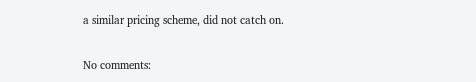a similar pricing scheme, did not catch on.

No comments: